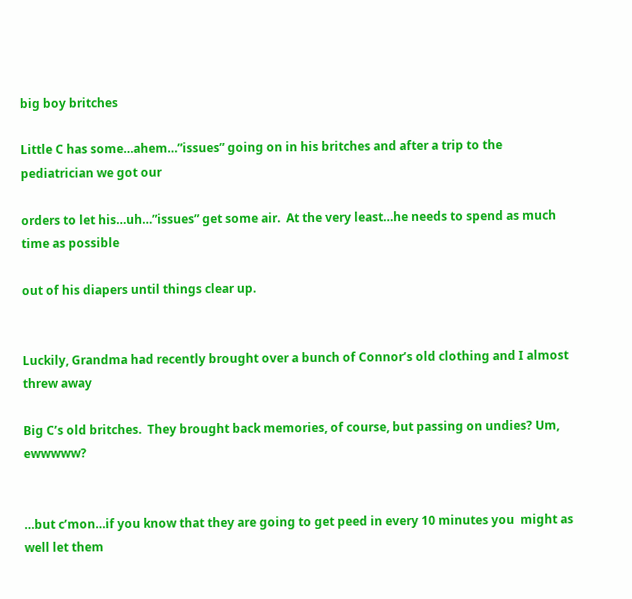big boy britches

Little C has some…ahem…”issues” going on in his britches and after a trip to the pediatrician we got our

orders to let his…uh…”issues” get some air.  At the very least…he needs to spend as much time as possible

out of his diapers until things clear up.


Luckily, Grandma had recently brought over a bunch of Connor’s old clothing and I almost threw away

Big C’s old britches.  They brought back memories, of course, but passing on undies? Um, ewwwww?


…but c’mon…if you know that they are going to get peed in every 10 minutes you  might as well let them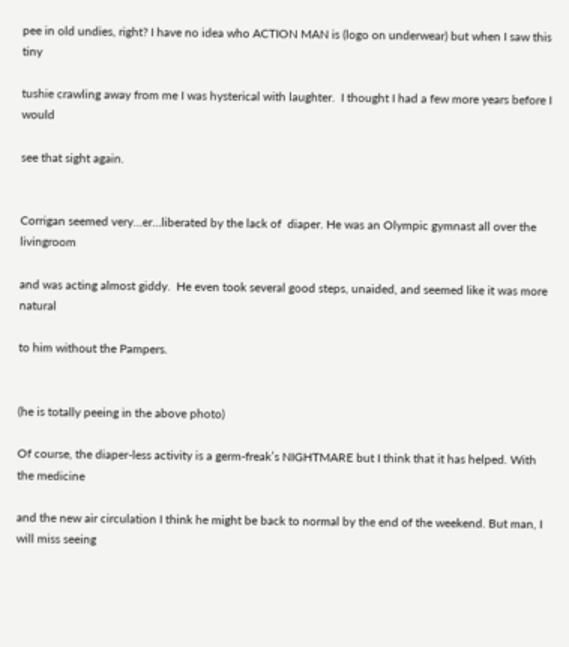pee in old undies, right? I have no idea who ACTION MAN is (logo on underwear) but when I saw this tiny

tushie crawling away from me I was hysterical with laughter.  I thought I had a few more years before I would

see that sight again.


Corrigan seemed very…er…liberated by the lack of  diaper. He was an Olympic gymnast all over the livingroom

and was acting almost giddy.  He even took several good steps, unaided, and seemed like it was more natural

to him without the Pampers.


(he is totally peeing in the above photo)

Of course, the diaper-less activity is a germ-freak’s NIGHTMARE but I think that it has helped. With the medicine

and the new air circulation I think he might be back to normal by the end of the weekend. But man, I will miss seeing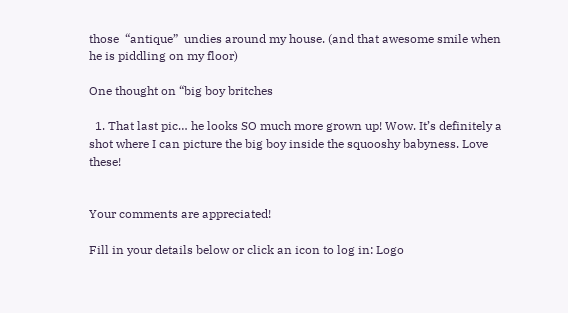those  “antique”  undies around my house. (and that awesome smile when he is piddling on my floor)

One thought on “big boy britches

  1. That last pic… he looks SO much more grown up! Wow. It’s definitely a shot where I can picture the big boy inside the squooshy babyness. Love these!


Your comments are appreciated!

Fill in your details below or click an icon to log in: Logo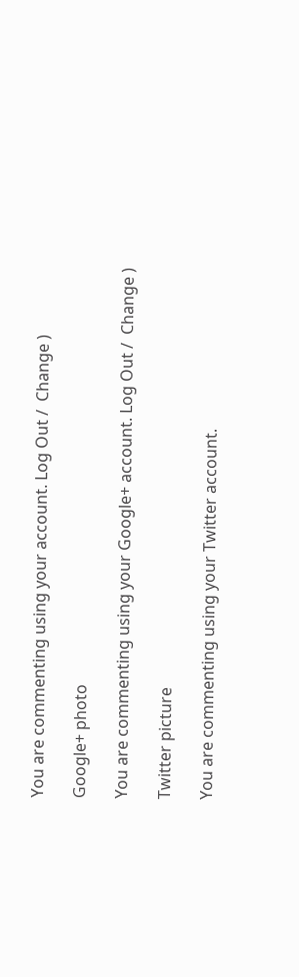You are commenting using your account. Log Out /  Change )

Google+ photo

You are commenting using your Google+ account. Log Out /  Change )

Twitter picture

You are commenting using your Twitter account.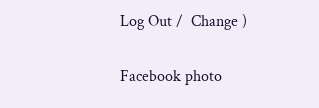Log Out /  Change )

Facebook photo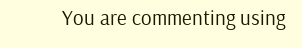You are commenting using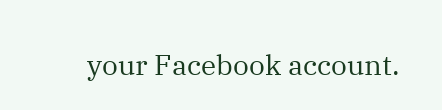your Facebook account.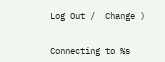Log Out /  Change )


Connecting to %s